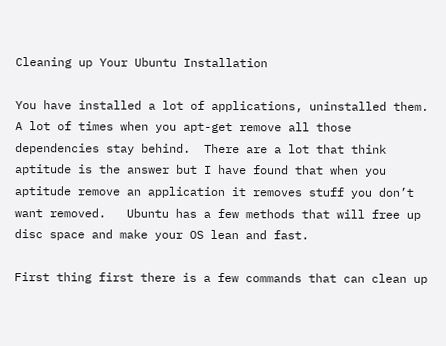Cleaning up Your Ubuntu Installation

You have installed a lot of applications, uninstalled them.  A lot of times when you apt-get remove all those dependencies stay behind.  There are a lot that think aptitude is the answer but I have found that when you aptitude remove an application it removes stuff you don’t want removed.   Ubuntu has a few methods that will free up disc space and make your OS lean and fast.

First thing first there is a few commands that can clean up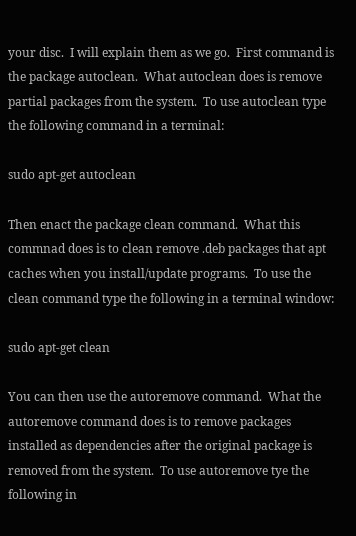your disc.  I will explain them as we go.  First command is the package autoclean.  What autoclean does is remove partial packages from the system.  To use autoclean type the following command in a terminal:

sudo apt-get autoclean

Then enact the package clean command.  What this commnad does is to clean remove .deb packages that apt caches when you install/update programs.  To use the clean command type the following in a terminal window:

sudo apt-get clean

You can then use the autoremove command.  What the autoremove command does is to remove packages installed as dependencies after the original package is removed from the system.  To use autoremove tye the following in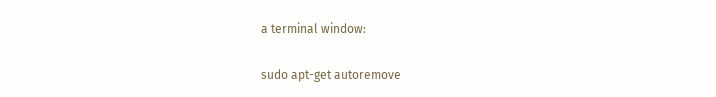a terminal window:

sudo apt-get autoremove